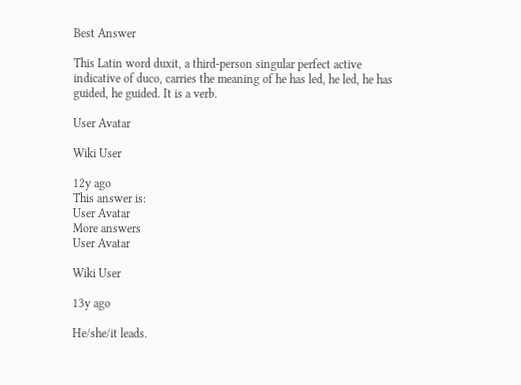Best Answer

This Latin word duxit, a third-person singular perfect active indicative of duco, carries the meaning of he has led, he led, he has guided, he guided. It is a verb.

User Avatar

Wiki User

12y ago
This answer is:
User Avatar
More answers
User Avatar

Wiki User

13y ago

He/she/it leads.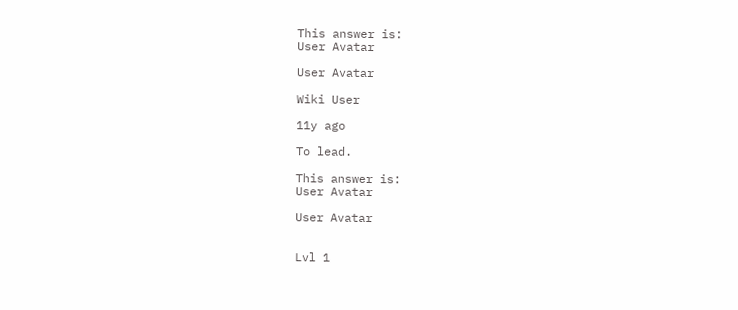This answer is:
User Avatar

User Avatar

Wiki User

11y ago

To lead.

This answer is:
User Avatar

User Avatar


Lvl 1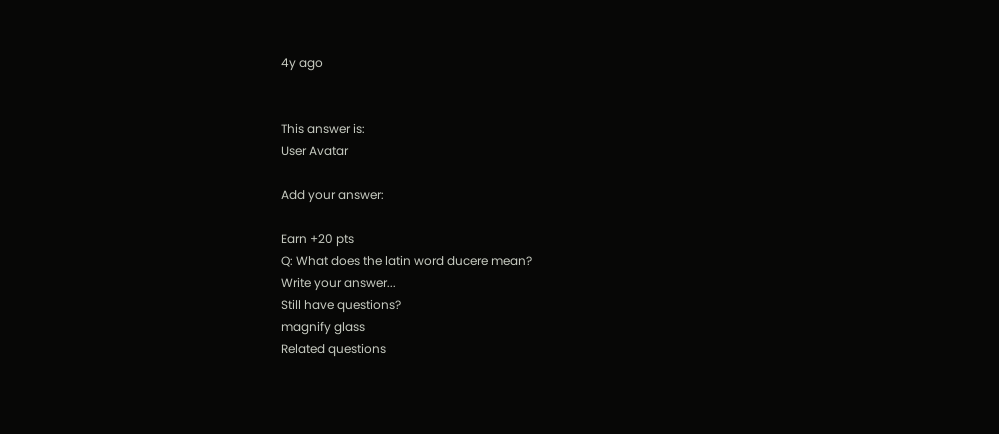4y ago


This answer is:
User Avatar

Add your answer:

Earn +20 pts
Q: What does the latin word ducere mean?
Write your answer...
Still have questions?
magnify glass
Related questions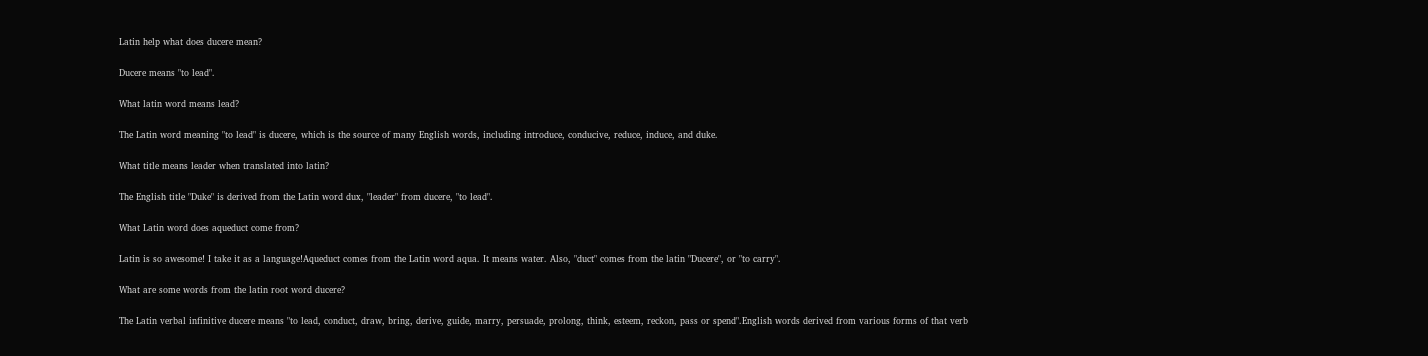Latin help what does ducere mean?

Ducere means "to lead".

What latin word means lead?

The Latin word meaning "to lead" is ducere, which is the source of many English words, including introduce, conducive, reduce, induce, and duke.

What title means leader when translated into latin?

The English title "Duke" is derived from the Latin word dux, "leader" from ducere, "to lead".

What Latin word does aqueduct come from?

Latin is so awesome! I take it as a language!Aqueduct comes from the Latin word aqua. It means water. Also, "duct" comes from the latin "Ducere", or "to carry".

What are some words from the latin root word ducere?

The Latin verbal infinitive ducere means "to lead, conduct, draw, bring, derive, guide, marry, persuade, prolong, think, esteem, reckon, pass or spend".English words derived from various forms of that verb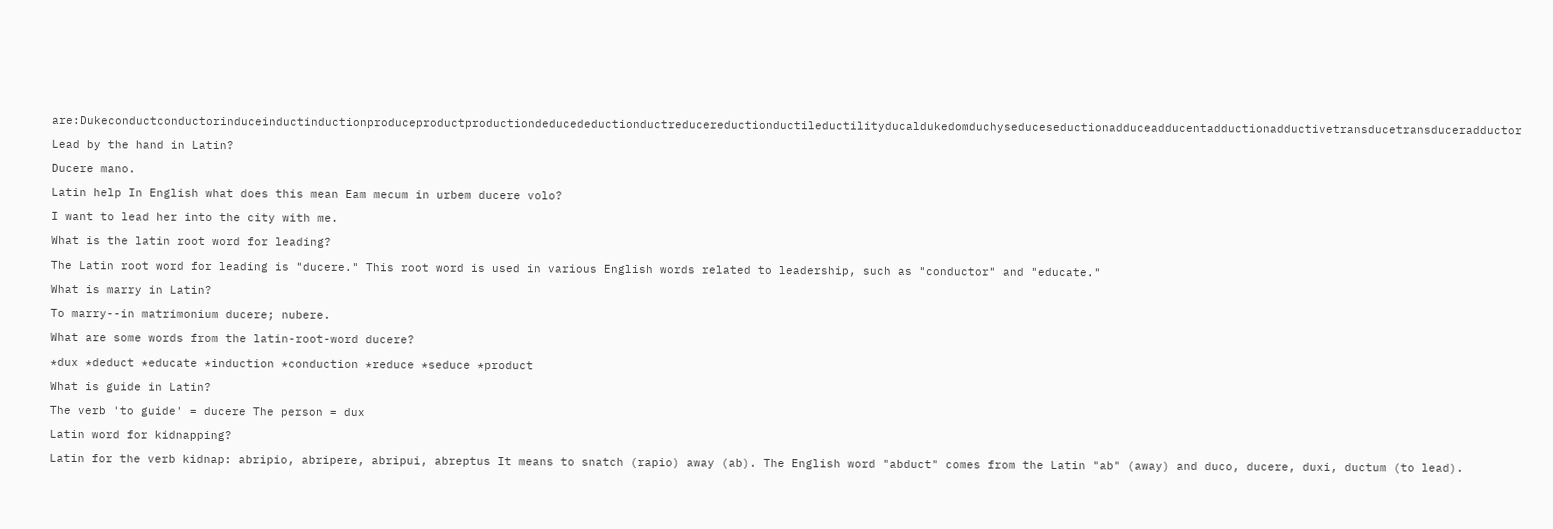are:Dukeconductconductorinduceinductinductionproduceproductproductiondeducedeductionductreducereductionductileductilityducaldukedomduchyseduceseductionadduceadducentadductionadductivetransducetransduceradductor

Lead by the hand in Latin?

Ducere mano.

Latin help In English what does this mean Eam mecum in urbem ducere volo?

I want to lead her into the city with me.

What is the latin root word for leading?

The Latin root word for leading is "ducere." This root word is used in various English words related to leadership, such as "conductor" and "educate."

What is marry in Latin?

To marry--in matrimonium ducere; nubere.

What are some words from the latin-root-word ducere?

*dux *deduct *educate *induction *conduction *reduce *seduce *product

What is guide in Latin?

The verb 'to guide' = ducere The person = dux

Latin word for kidnapping?

Latin for the verb kidnap: abripio, abripere, abripui, abreptus It means to snatch (rapio) away (ab). The English word "abduct" comes from the Latin "ab" (away) and duco, ducere, duxi, ductum (to lead).